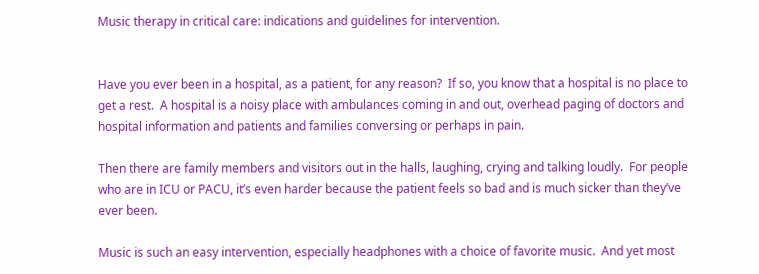Music therapy in critical care: indications and guidelines for intervention.


Have you ever been in a hospital, as a patient, for any reason?  If so, you know that a hospital is no place to get a rest.  A hospital is a noisy place with ambulances coming in and out, overhead paging of doctors and hospital information and patients and families conversing or perhaps in pain.

Then there are family members and visitors out in the halls, laughing, crying and talking loudly.  For people who are in ICU or PACU, it’s even harder because the patient feels so bad and is much sicker than they’ve ever been.

Music is such an easy intervention, especially headphones with a choice of favorite music.  And yet most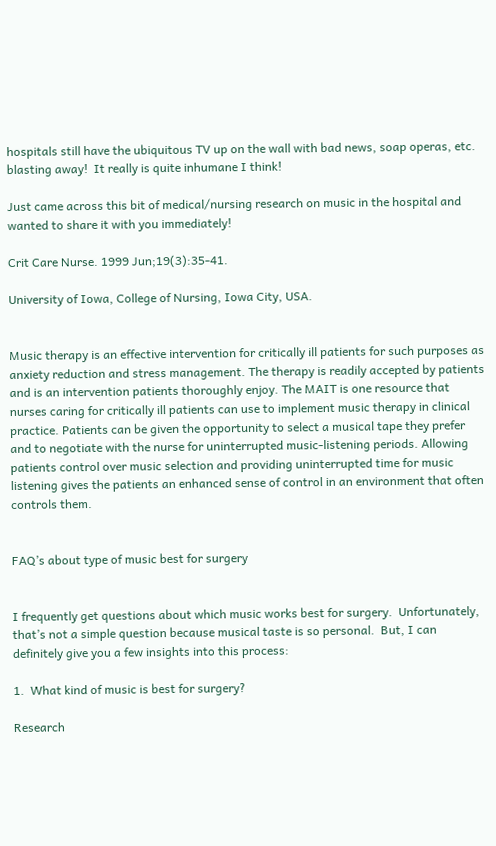hospitals still have the ubiquitous TV up on the wall with bad news, soap operas, etc. blasting away!  It really is quite inhumane I think!

Just came across this bit of medical/nursing research on music in the hospital and wanted to share it with you immediately!

Crit Care Nurse. 1999 Jun;19(3):35-41.

University of Iowa, College of Nursing, Iowa City, USA.


Music therapy is an effective intervention for critically ill patients for such purposes as anxiety reduction and stress management. The therapy is readily accepted by patients and is an intervention patients thoroughly enjoy. The MAIT is one resource that nurses caring for critically ill patients can use to implement music therapy in clinical practice. Patients can be given the opportunity to select a musical tape they prefer and to negotiate with the nurse for uninterrupted music-listening periods. Allowing patients control over music selection and providing uninterrupted time for music listening gives the patients an enhanced sense of control in an environment that often controls them.


FAQ’s about type of music best for surgery


I frequently get questions about which music works best for surgery.  Unfortunately, that’s not a simple question because musical taste is so personal.  But, I can definitely give you a few insights into this process:

1.  What kind of music is best for surgery?

Research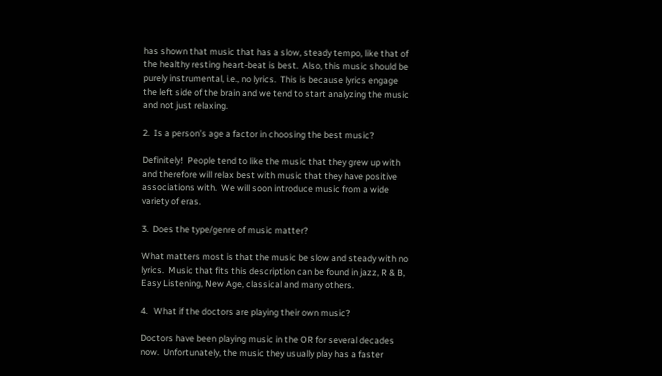has shown that music that has a slow, steady tempo, like that of the healthy resting heart-beat is best.  Also, this music should be purely instrumental, i.e., no lyrics.  This is because lyrics engage the left side of the brain and we tend to start analyzing the music and not just relaxing.

2.  Is a person’s age a factor in choosing the best music?

Definitely!  People tend to like the music that they grew up with and therefore will relax best with music that they have positive associations with.  We will soon introduce music from a wide variety of eras.

3.  Does the type/genre of music matter?

What matters most is that the music be slow and steady with no lyrics.  Music that fits this description can be found in jazz, R & B, Easy Listening, New Age, classical and many others.

4.   What if the doctors are playing their own music?

Doctors have been playing music in the OR for several decades now.  Unfortunately, the music they usually play has a faster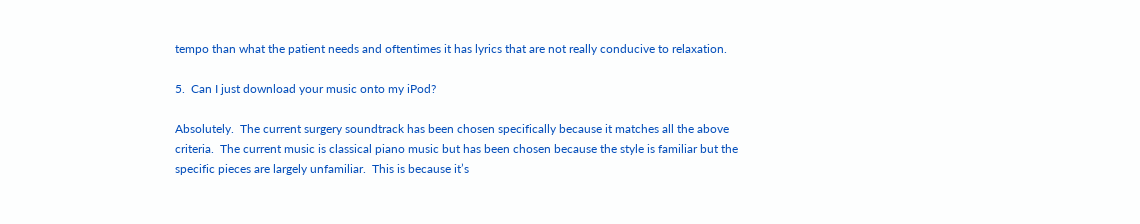tempo than what the patient needs and oftentimes it has lyrics that are not really conducive to relaxation.

5.  Can I just download your music onto my iPod?

Absolutely.  The current surgery soundtrack has been chosen specifically because it matches all the above criteria.  The current music is classical piano music but has been chosen because the style is familiar but the specific pieces are largely unfamiliar.  This is because it’s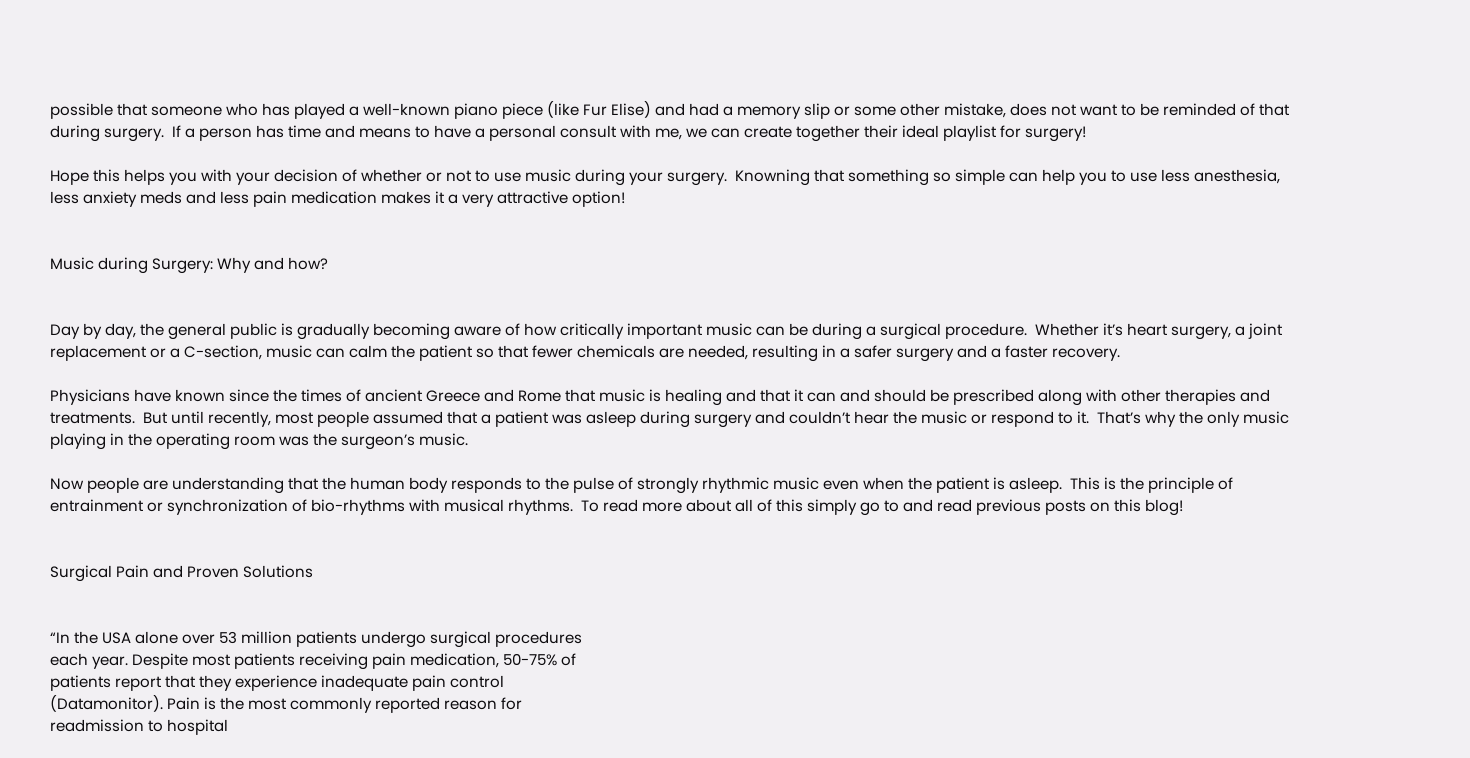possible that someone who has played a well-known piano piece (like Fur Elise) and had a memory slip or some other mistake, does not want to be reminded of that during surgery.  If a person has time and means to have a personal consult with me, we can create together their ideal playlist for surgery!

Hope this helps you with your decision of whether or not to use music during your surgery.  Knowning that something so simple can help you to use less anesthesia, less anxiety meds and less pain medication makes it a very attractive option!


Music during Surgery: Why and how?


Day by day, the general public is gradually becoming aware of how critically important music can be during a surgical procedure.  Whether it’s heart surgery, a joint replacement or a C-section, music can calm the patient so that fewer chemicals are needed, resulting in a safer surgery and a faster recovery.

Physicians have known since the times of ancient Greece and Rome that music is healing and that it can and should be prescribed along with other therapies and treatments.  But until recently, most people assumed that a patient was asleep during surgery and couldn’t hear the music or respond to it.  That’s why the only music playing in the operating room was the surgeon’s music.

Now people are understanding that the human body responds to the pulse of strongly rhythmic music even when the patient is asleep.  This is the principle of entrainment or synchronization of bio-rhythms with musical rhythms.  To read more about all of this simply go to and read previous posts on this blog!


Surgical Pain and Proven Solutions


“In the USA alone over 53 million patients undergo surgical procedures
each year. Despite most patients receiving pain medication, 50-75% of
patients report that they experience inadequate pain control
(Datamonitor). Pain is the most commonly reported reason for
readmission to hospital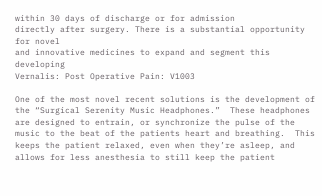within 30 days of discharge or for admission
directly after surgery. There is a substantial opportunity for novel
and innovative medicines to expand and segment this developing
Vernalis: Post Operative Pain: V1003

One of the most novel recent solutions is the development of the “Surgical Serenity Music Headphones.”  These headphones are designed to entrain, or synchronize the pulse of the music to the beat of the patients heart and breathing.  This keeps the patient relaxed, even when they’re asleep, and allows for less anesthesia to still keep the patient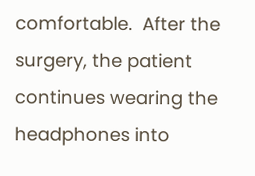comfortable.  After the surgery, the patient continues wearing the headphones into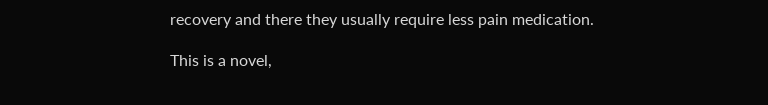recovery and there they usually require less pain medication.

This is a novel,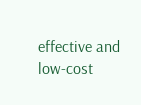effective and low-cost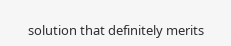solution that definitely merits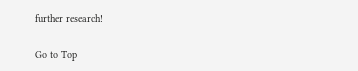further research!

Go to Top